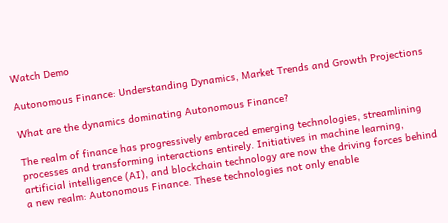Watch Demo

Autonomous Finance: Understanding Dynamics, Market Trends and Growth Projections

What are the dynamics dominating Autonomous Finance?

The realm of finance has progressively embraced emerging technologies, streamlining processes and transforming interactions entirely. Initiatives in machine learning, artificial intelligence (AI), and blockchain technology are now the driving forces behind a new realm: Autonomous Finance. These technologies not only enable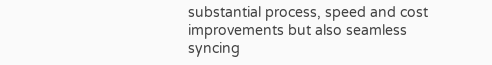substantial process, speed and cost improvements but also seamless syncing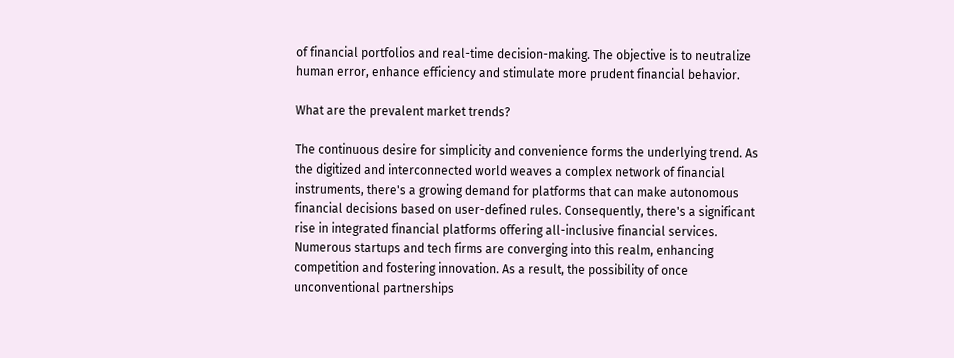of financial portfolios and real-time decision-making. The objective is to neutralize human error, enhance efficiency and stimulate more prudent financial behavior.

What are the prevalent market trends?

The continuous desire for simplicity and convenience forms the underlying trend. As the digitized and interconnected world weaves a complex network of financial instruments, there's a growing demand for platforms that can make autonomous financial decisions based on user-defined rules. Consequently, there's a significant rise in integrated financial platforms offering all-inclusive financial services. Numerous startups and tech firms are converging into this realm, enhancing competition and fostering innovation. As a result, the possibility of once unconventional partnerships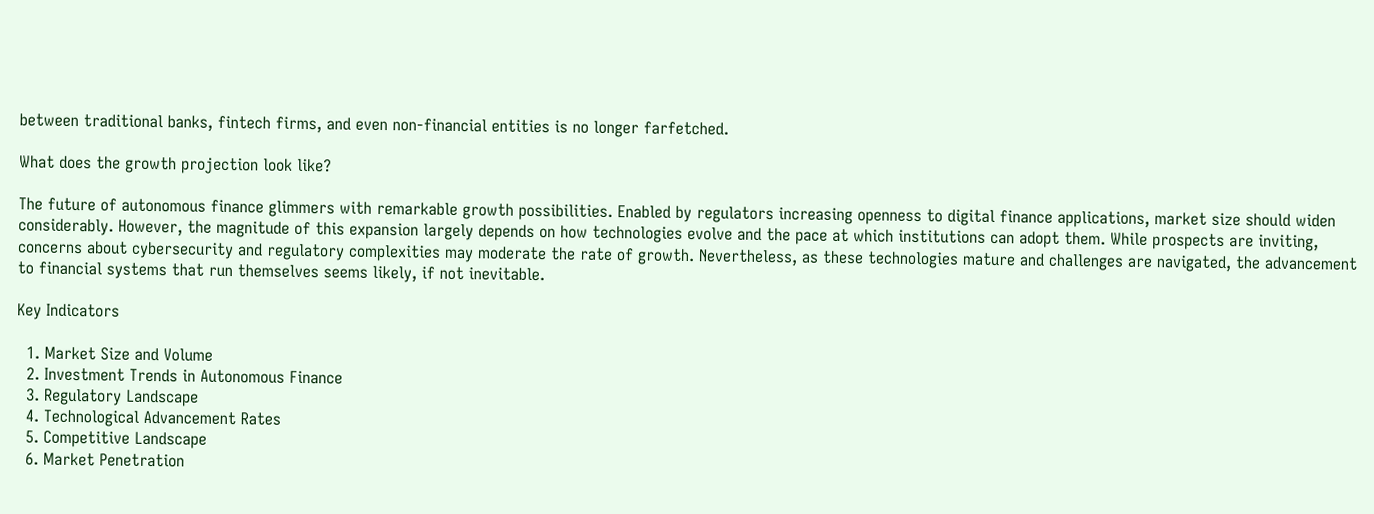between traditional banks, fintech firms, and even non-financial entities is no longer farfetched.

What does the growth projection look like?

The future of autonomous finance glimmers with remarkable growth possibilities. Enabled by regulators increasing openness to digital finance applications, market size should widen considerably. However, the magnitude of this expansion largely depends on how technologies evolve and the pace at which institutions can adopt them. While prospects are inviting, concerns about cybersecurity and regulatory complexities may moderate the rate of growth. Nevertheless, as these technologies mature and challenges are navigated, the advancement to financial systems that run themselves seems likely, if not inevitable.

Key Indicators

  1. Market Size and Volume
  2. Investment Trends in Autonomous Finance
  3. Regulatory Landscape
  4. Technological Advancement Rates
  5. Competitive Landscape
  6. Market Penetration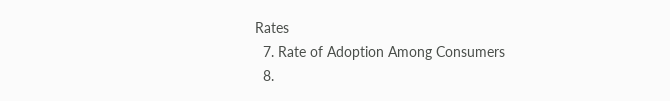Rates
  7. Rate of Adoption Among Consumers
  8.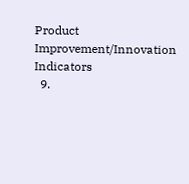Product Improvement/Innovation Indicators
  9.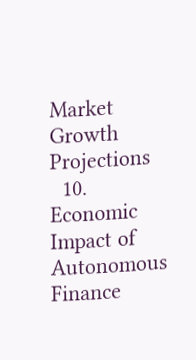Market Growth Projections
  10. Economic Impact of Autonomous Finance